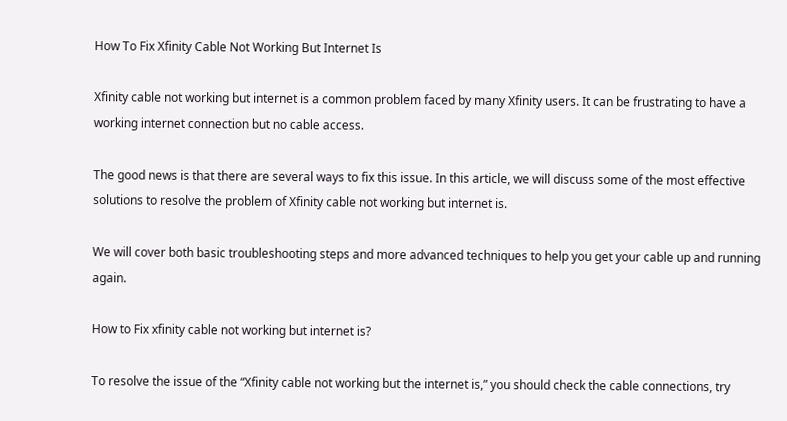How To Fix Xfinity Cable Not Working But Internet Is

Xfinity cable not working but internet is a common problem faced by many Xfinity users. It can be frustrating to have a working internet connection but no cable access.

The good news is that there are several ways to fix this issue. In this article, we will discuss some of the most effective solutions to resolve the problem of Xfinity cable not working but internet is.

We will cover both basic troubleshooting steps and more advanced techniques to help you get your cable up and running again.

How to Fix xfinity cable not working but internet is?

To resolve the issue of the “Xfinity cable not working but the internet is,” you should check the cable connections, try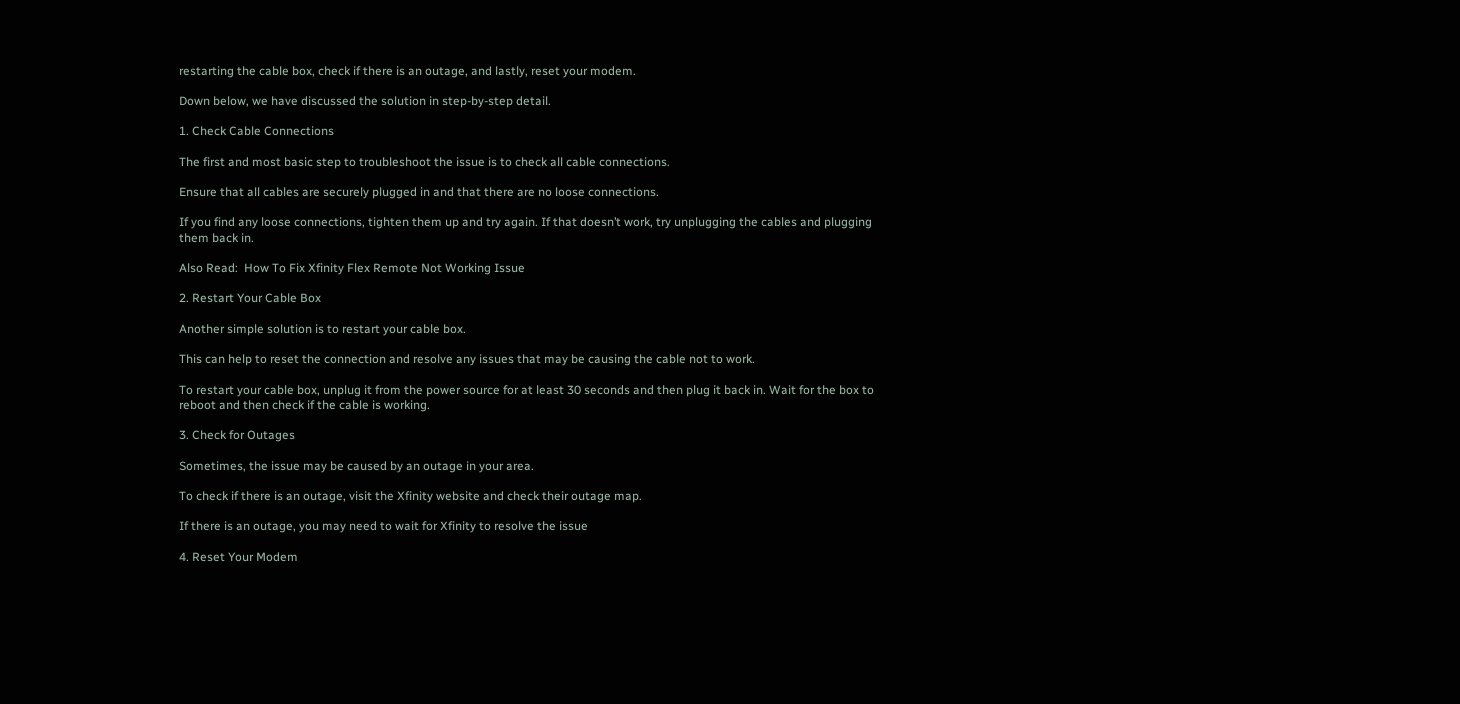restarting the cable box, check if there is an outage, and lastly, reset your modem.

Down below, we have discussed the solution in step-by-step detail.

1. Check Cable Connections

The first and most basic step to troubleshoot the issue is to check all cable connections.

Ensure that all cables are securely plugged in and that there are no loose connections.

If you find any loose connections, tighten them up and try again. If that doesn’t work, try unplugging the cables and plugging them back in.

Also Read:  How To Fix Xfinity Flex Remote Not Working Issue

2. Restart Your Cable Box

Another simple solution is to restart your cable box.

This can help to reset the connection and resolve any issues that may be causing the cable not to work.

To restart your cable box, unplug it from the power source for at least 30 seconds and then plug it back in. Wait for the box to reboot and then check if the cable is working.

3. Check for Outages

Sometimes, the issue may be caused by an outage in your area.

To check if there is an outage, visit the Xfinity website and check their outage map.

If there is an outage, you may need to wait for Xfinity to resolve the issue

4. Reset Your Modem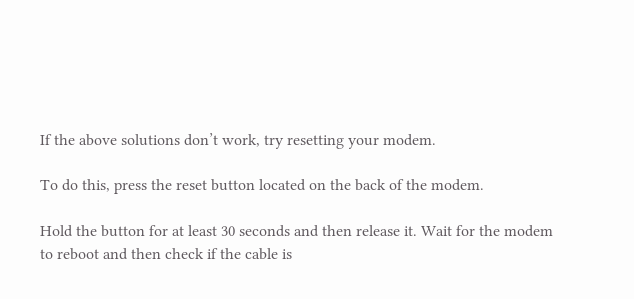If the above solutions don’t work, try resetting your modem.

To do this, press the reset button located on the back of the modem.

Hold the button for at least 30 seconds and then release it. Wait for the modem to reboot and then check if the cable is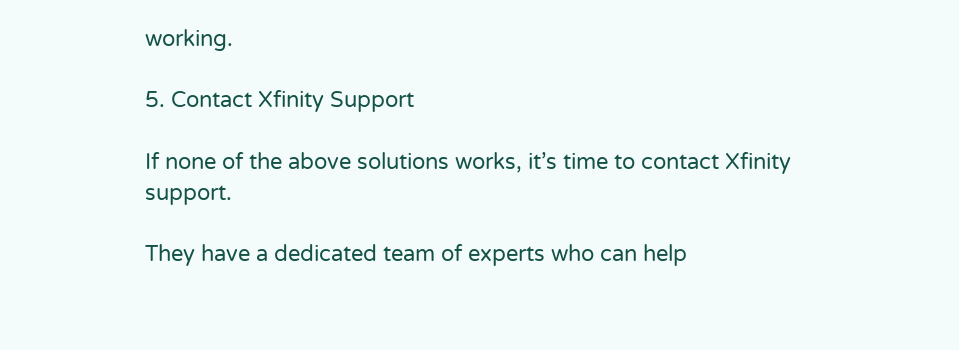working.

5. Contact Xfinity Support

If none of the above solutions works, it’s time to contact Xfinity support.

They have a dedicated team of experts who can help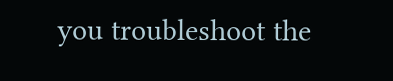you troubleshoot the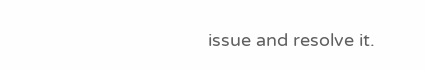issue and resolve it.